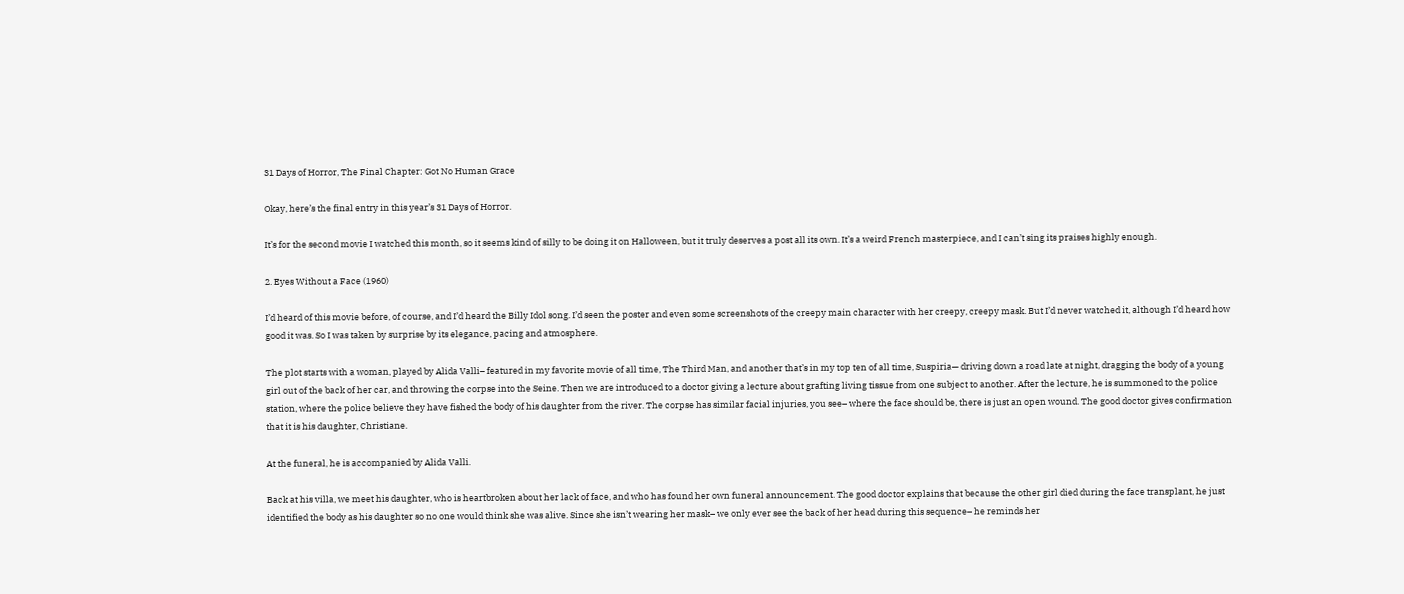31 Days of Horror, The Final Chapter: Got No Human Grace

Okay, here’s the final entry in this year’s 31 Days of Horror.

It’s for the second movie I watched this month, so it seems kind of silly to be doing it on Halloween, but it truly deserves a post all its own. It’s a weird French masterpiece, and I can’t sing its praises highly enough.

2. Eyes Without a Face (1960)

I’d heard of this movie before, of course, and I’d heard the Billy Idol song. I’d seen the poster and even some screenshots of the creepy main character with her creepy, creepy mask. But I’d never watched it, although I’d heard how good it was. So I was taken by surprise by its elegance, pacing and atmosphere.

The plot starts with a woman, played by Alida Valli– featured in my favorite movie of all time, The Third Man, and another that’s in my top ten of all time, Suspiria— driving down a road late at night, dragging the body of a young girl out of the back of her car, and throwing the corpse into the Seine. Then we are introduced to a doctor giving a lecture about grafting living tissue from one subject to another. After the lecture, he is summoned to the police station, where the police believe they have fished the body of his daughter from the river. The corpse has similar facial injuries, you see– where the face should be, there is just an open wound. The good doctor gives confirmation that it is his daughter, Christiane.

At the funeral, he is accompanied by Alida Valli.

Back at his villa, we meet his daughter, who is heartbroken about her lack of face, and who has found her own funeral announcement. The good doctor explains that because the other girl died during the face transplant, he just identified the body as his daughter so no one would think she was alive. Since she isn’t wearing her mask– we only ever see the back of her head during this sequence– he reminds her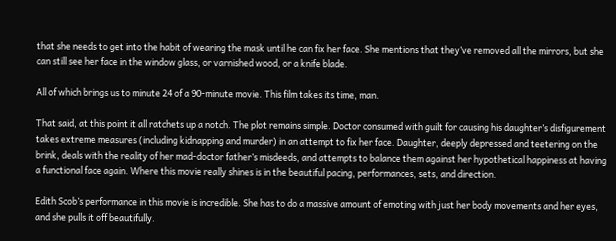that she needs to get into the habit of wearing the mask until he can fix her face. She mentions that they’ve removed all the mirrors, but she can still see her face in the window glass, or varnished wood, or a knife blade.

All of which brings us to minute 24 of a 90-minute movie. This film takes its time, man.

That said, at this point it all ratchets up a notch. The plot remains simple. Doctor consumed with guilt for causing his daughter’s disfigurement takes extreme measures (including kidnapping and murder) in an attempt to fix her face. Daughter, deeply depressed and teetering on the brink, deals with the reality of her mad-doctor father’s misdeeds, and attempts to balance them against her hypothetical happiness at having a functional face again. Where this movie really shines is in the beautiful pacing, performances, sets, and direction.

Edith Scob’s performance in this movie is incredible. She has to do a massive amount of emoting with just her body movements and her eyes, and she pulls it off beautifully.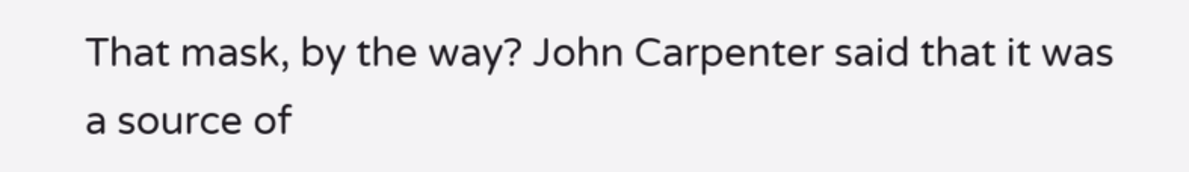That mask, by the way? John Carpenter said that it was a source of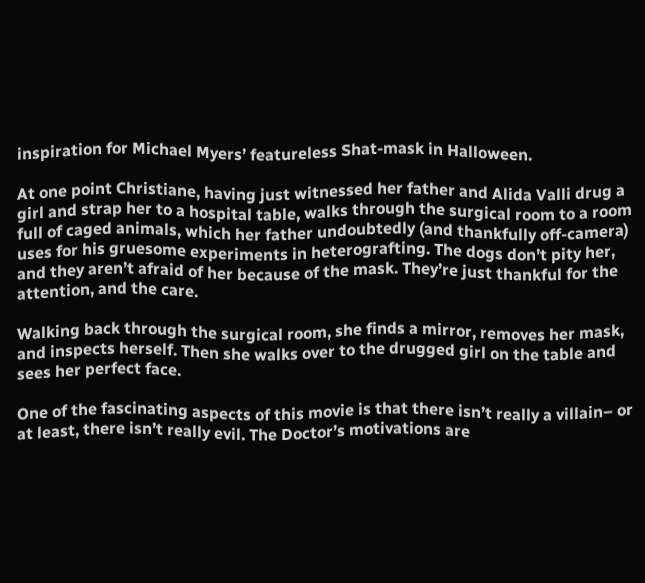inspiration for Michael Myers’ featureless Shat-mask in Halloween.

At one point Christiane, having just witnessed her father and Alida Valli drug a girl and strap her to a hospital table, walks through the surgical room to a room full of caged animals, which her father undoubtedly (and thankfully off-camera) uses for his gruesome experiments in heterografting. The dogs don’t pity her, and they aren’t afraid of her because of the mask. They’re just thankful for the attention, and the care.

Walking back through the surgical room, she finds a mirror, removes her mask, and inspects herself. Then she walks over to the drugged girl on the table and sees her perfect face.

One of the fascinating aspects of this movie is that there isn’t really a villain– or at least, there isn’t really evil. The Doctor’s motivations are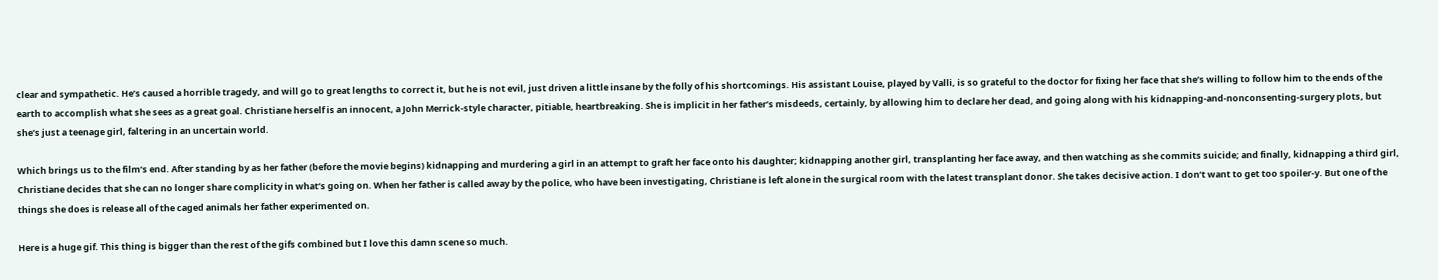clear and sympathetic. He’s caused a horrible tragedy, and will go to great lengths to correct it, but he is not evil, just driven a little insane by the folly of his shortcomings. His assistant Louise, played by Valli, is so grateful to the doctor for fixing her face that she’s willing to follow him to the ends of the earth to accomplish what she sees as a great goal. Christiane herself is an innocent, a John Merrick-style character, pitiable, heartbreaking. She is implicit in her father’s misdeeds, certainly, by allowing him to declare her dead, and going along with his kidnapping-and-nonconsenting-surgery plots, but she’s just a teenage girl, faltering in an uncertain world.

Which brings us to the film’s end. After standing by as her father (before the movie begins) kidnapping and murdering a girl in an attempt to graft her face onto his daughter; kidnapping another girl, transplanting her face away, and then watching as she commits suicide; and finally, kidnapping a third girl, Christiane decides that she can no longer share complicity in what’s going on. When her father is called away by the police, who have been investigating, Christiane is left alone in the surgical room with the latest transplant donor. She takes decisive action. I don’t want to get too spoiler-y. But one of the things she does is release all of the caged animals her father experimented on.

Here is a huge gif. This thing is bigger than the rest of the gifs combined but I love this damn scene so much.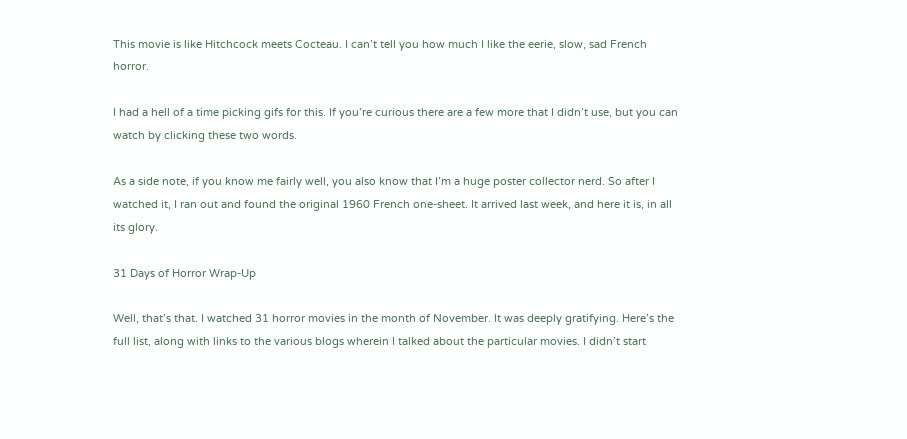This movie is like Hitchcock meets Cocteau. I can’t tell you how much I like the eerie, slow, sad French horror.

I had a hell of a time picking gifs for this. If you’re curious there are a few more that I didn’t use, but you can watch by clicking these two words.

As a side note, if you know me fairly well, you also know that I’m a huge poster collector nerd. So after I watched it, I ran out and found the original 1960 French one-sheet. It arrived last week, and here it is, in all its glory.

31 Days of Horror Wrap-Up

Well, that’s that. I watched 31 horror movies in the month of November. It was deeply gratifying. Here’s the full list, along with links to the various blogs wherein I talked about the particular movies. I didn’t start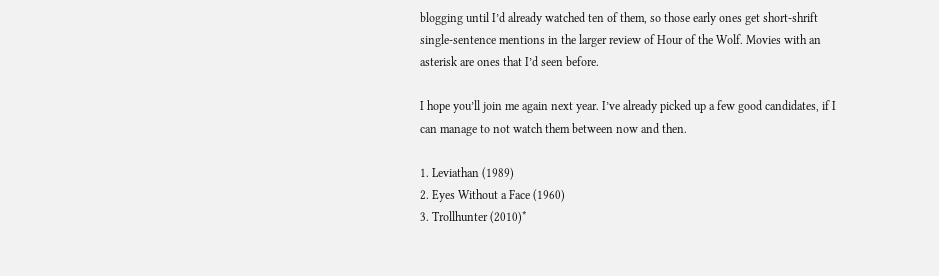blogging until I’d already watched ten of them, so those early ones get short-shrift single-sentence mentions in the larger review of Hour of the Wolf. Movies with an asterisk are ones that I’d seen before.

I hope you’ll join me again next year. I’ve already picked up a few good candidates, if I can manage to not watch them between now and then.

1. Leviathan (1989)
2. Eyes Without a Face (1960)
3. Trollhunter (2010)*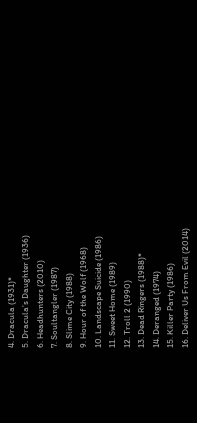4. Dracula (1931)*
5. Dracula’s Daughter (1936)
6. Headhunters (2010)
7. Soultangler (1987)
8. Slime City (1988)
9. Hour of the Wolf (1968)
10. Landscape Suicide (1986)
11. Sweet Home (1989)
12. Troll 2 (1990)
13. Dead Ringers (1988)*
14. Deranged (1974)
15. Killer Party (1986)
16. Deliver Us From Evil (2014)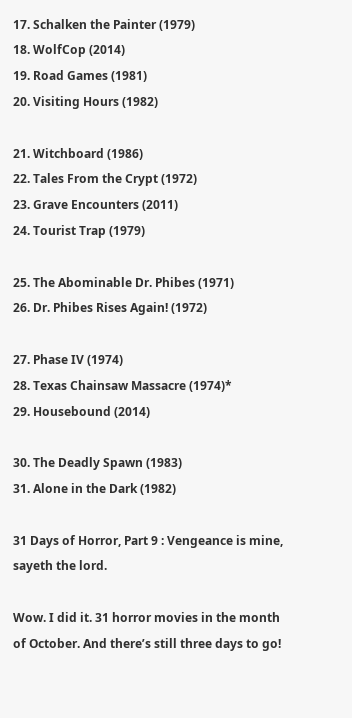17. Schalken the Painter (1979)
18. WolfCop (2014)
19. Road Games (1981)
20. Visiting Hours (1982)

21. Witchboard (1986)
22. Tales From the Crypt (1972)
23. Grave Encounters (2011)
24. Tourist Trap (1979)

25. The Abominable Dr. Phibes (1971)
26. Dr. Phibes Rises Again! (1972)

27. Phase IV (1974)
28. Texas Chainsaw Massacre (1974)*
29. Housebound (2014)

30. The Deadly Spawn (1983)
31. Alone in the Dark (1982)

31 Days of Horror, Part 9 : Vengeance is mine, sayeth the lord.

Wow. I did it. 31 horror movies in the month of October. And there’s still three days to go!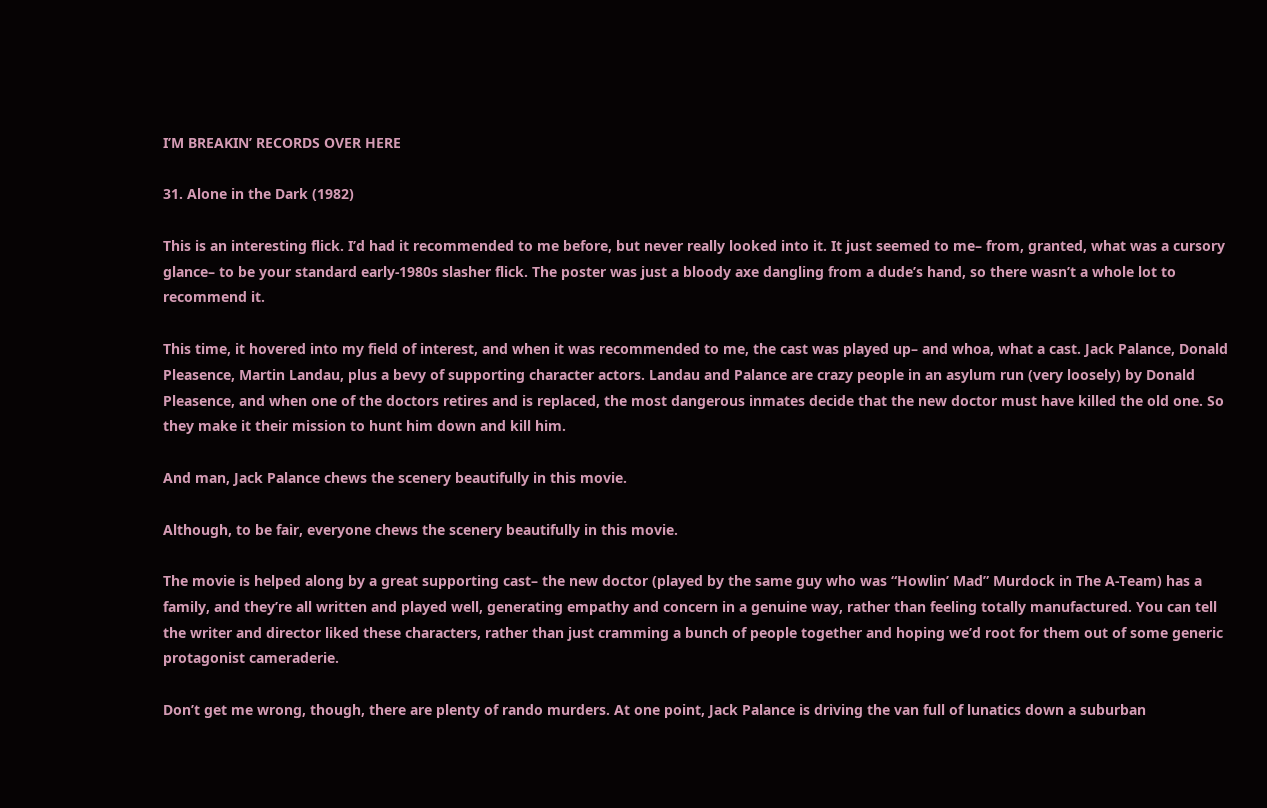I’M BREAKIN’ RECORDS OVER HERE

31. Alone in the Dark (1982)

This is an interesting flick. I’d had it recommended to me before, but never really looked into it. It just seemed to me– from, granted, what was a cursory glance– to be your standard early-1980s slasher flick. The poster was just a bloody axe dangling from a dude’s hand, so there wasn’t a whole lot to recommend it.

This time, it hovered into my field of interest, and when it was recommended to me, the cast was played up– and whoa, what a cast. Jack Palance, Donald Pleasence, Martin Landau, plus a bevy of supporting character actors. Landau and Palance are crazy people in an asylum run (very loosely) by Donald Pleasence, and when one of the doctors retires and is replaced, the most dangerous inmates decide that the new doctor must have killed the old one. So they make it their mission to hunt him down and kill him.

And man, Jack Palance chews the scenery beautifully in this movie.

Although, to be fair, everyone chews the scenery beautifully in this movie.

The movie is helped along by a great supporting cast– the new doctor (played by the same guy who was “Howlin’ Mad” Murdock in The A-Team) has a family, and they’re all written and played well, generating empathy and concern in a genuine way, rather than feeling totally manufactured. You can tell the writer and director liked these characters, rather than just cramming a bunch of people together and hoping we’d root for them out of some generic protagonist cameraderie.

Don’t get me wrong, though, there are plenty of rando murders. At one point, Jack Palance is driving the van full of lunatics down a suburban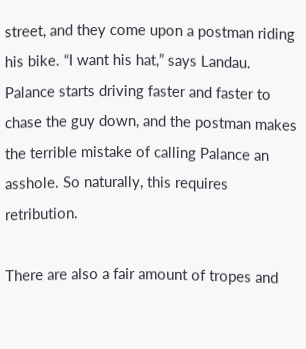street, and they come upon a postman riding his bike. “I want his hat,” says Landau. Palance starts driving faster and faster to chase the guy down, and the postman makes the terrible mistake of calling Palance an asshole. So naturally, this requires retribution.

There are also a fair amount of tropes and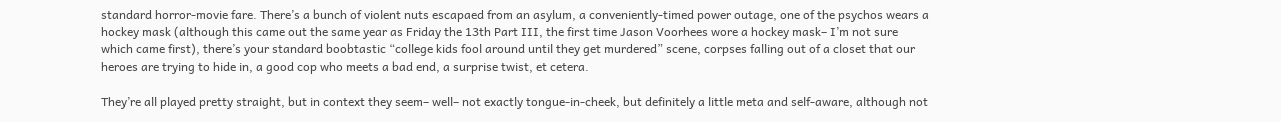standard horror-movie fare. There’s a bunch of violent nuts escapaed from an asylum, a conveniently-timed power outage, one of the psychos wears a hockey mask (although this came out the same year as Friday the 13th Part III, the first time Jason Voorhees wore a hockey mask– I’m not sure which came first), there’s your standard boobtastic “college kids fool around until they get murdered” scene, corpses falling out of a closet that our heroes are trying to hide in, a good cop who meets a bad end, a surprise twist, et cetera.

They’re all played pretty straight, but in context they seem– well– not exactly tongue-in-cheek, but definitely a little meta and self-aware, although not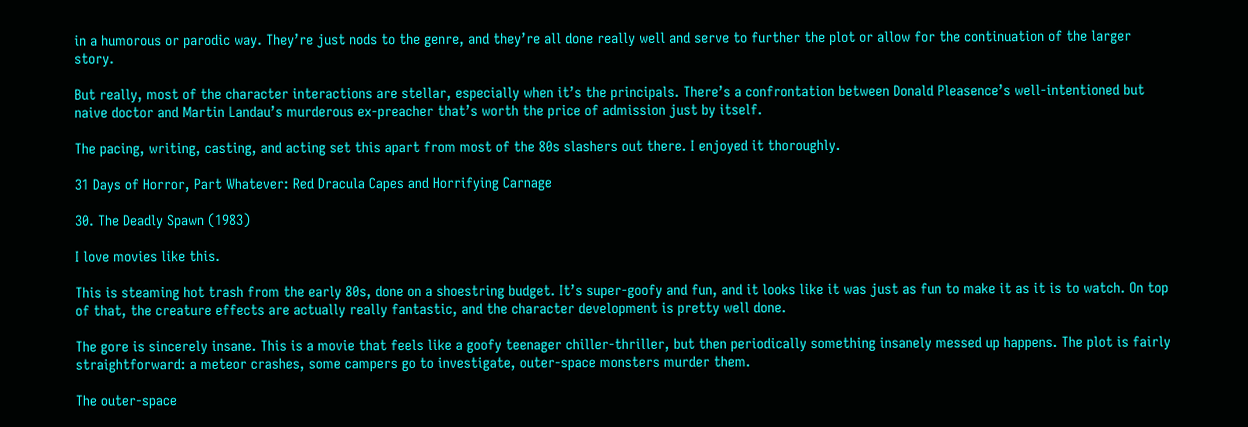in a humorous or parodic way. They’re just nods to the genre, and they’re all done really well and serve to further the plot or allow for the continuation of the larger story.

But really, most of the character interactions are stellar, especially when it’s the principals. There’s a confrontation between Donald Pleasence’s well-intentioned but naive doctor and Martin Landau’s murderous ex-preacher that’s worth the price of admission just by itself.

The pacing, writing, casting, and acting set this apart from most of the 80s slashers out there. I enjoyed it thoroughly.

31 Days of Horror, Part Whatever: Red Dracula Capes and Horrifying Carnage

30. The Deadly Spawn (1983)

I love movies like this.

This is steaming hot trash from the early 80s, done on a shoestring budget. It’s super-goofy and fun, and it looks like it was just as fun to make it as it is to watch. On top of that, the creature effects are actually really fantastic, and the character development is pretty well done.

The gore is sincerely insane. This is a movie that feels like a goofy teenager chiller-thriller, but then periodically something insanely messed up happens. The plot is fairly straightforward: a meteor crashes, some campers go to investigate, outer-space monsters murder them.

The outer-space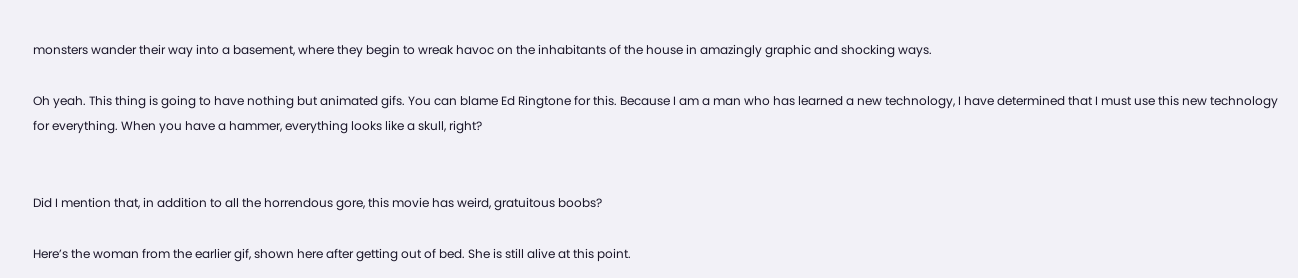monsters wander their way into a basement, where they begin to wreak havoc on the inhabitants of the house in amazingly graphic and shocking ways.

Oh yeah. This thing is going to have nothing but animated gifs. You can blame Ed Ringtone for this. Because I am a man who has learned a new technology, I have determined that I must use this new technology for everything. When you have a hammer, everything looks like a skull, right?


Did I mention that, in addition to all the horrendous gore, this movie has weird, gratuitous boobs?

Here’s the woman from the earlier gif, shown here after getting out of bed. She is still alive at this point.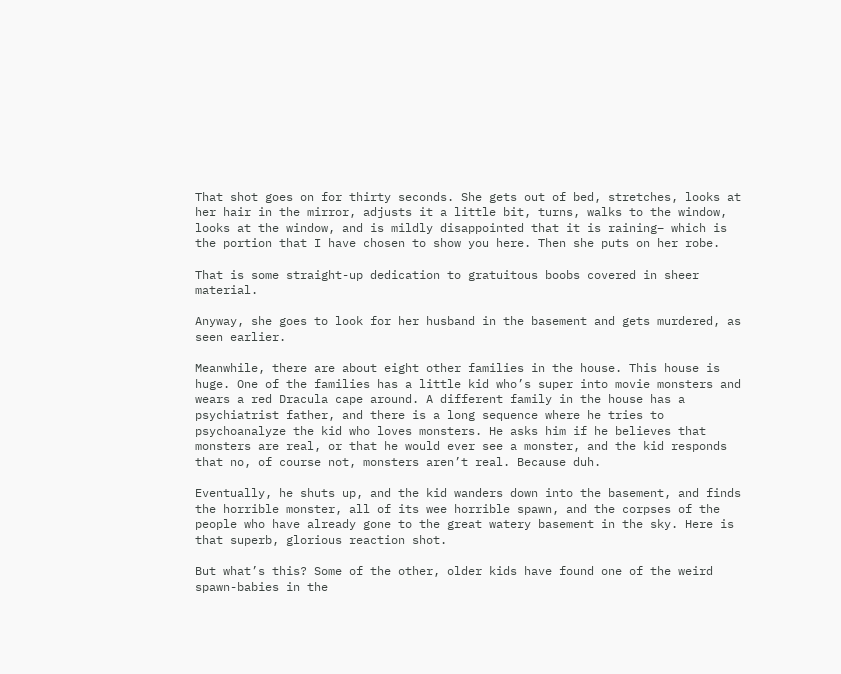That shot goes on for thirty seconds. She gets out of bed, stretches, looks at her hair in the mirror, adjusts it a little bit, turns, walks to the window, looks at the window, and is mildly disappointed that it is raining– which is the portion that I have chosen to show you here. Then she puts on her robe.

That is some straight-up dedication to gratuitous boobs covered in sheer material.

Anyway, she goes to look for her husband in the basement and gets murdered, as seen earlier.

Meanwhile, there are about eight other families in the house. This house is huge. One of the families has a little kid who’s super into movie monsters and wears a red Dracula cape around. A different family in the house has a psychiatrist father, and there is a long sequence where he tries to psychoanalyze the kid who loves monsters. He asks him if he believes that monsters are real, or that he would ever see a monster, and the kid responds that no, of course not, monsters aren’t real. Because duh.

Eventually, he shuts up, and the kid wanders down into the basement, and finds the horrible monster, all of its wee horrible spawn, and the corpses of the people who have already gone to the great watery basement in the sky. Here is that superb, glorious reaction shot.

But what’s this? Some of the other, older kids have found one of the weird spawn-babies in the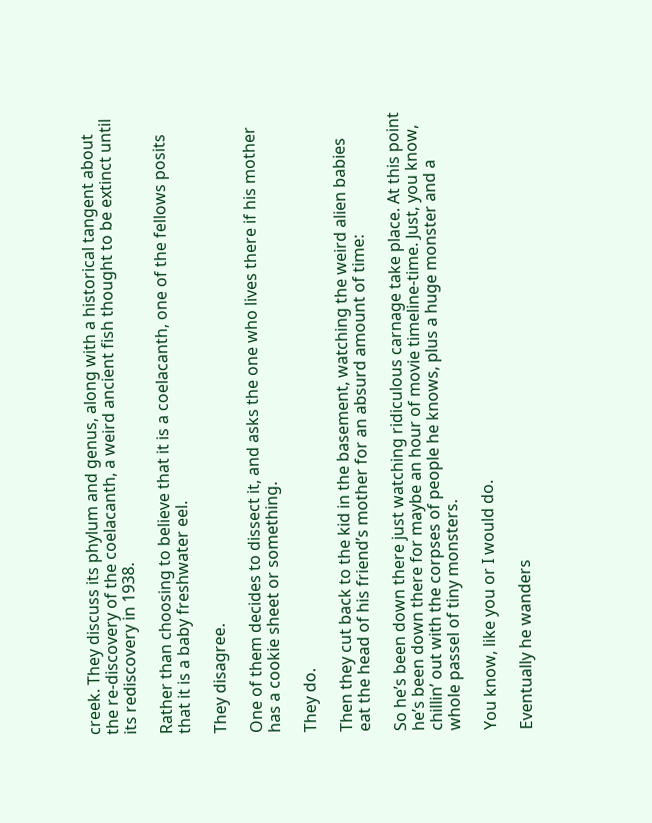creek. They discuss its phylum and genus, along with a historical tangent about the re-discovery of the coelacanth, a weird ancient fish thought to be extinct until its rediscovery in 1938.

Rather than choosing to believe that it is a coelacanth, one of the fellows posits that it is a baby freshwater eel.

They disagree.

One of them decides to dissect it, and asks the one who lives there if his mother has a cookie sheet or something.

They do.

Then they cut back to the kid in the basement, watching the weird alien babies eat the head of his friend’s mother for an absurd amount of time:

So he’s been down there just watching ridiculous carnage take place. At this point he’s been down there for maybe an hour of movie timeline-time. Just, you know, chillin’ out with the corpses of people he knows, plus a huge monster and a whole passel of tiny monsters.

You know, like you or I would do.

Eventually he wanders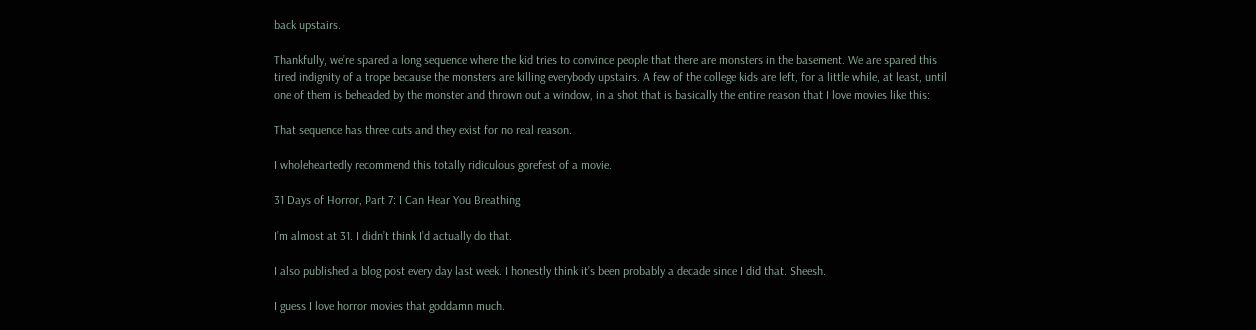back upstairs.

Thankfully, we’re spared a long sequence where the kid tries to convince people that there are monsters in the basement. We are spared this tired indignity of a trope because the monsters are killing everybody upstairs. A few of the college kids are left, for a little while, at least, until one of them is beheaded by the monster and thrown out a window, in a shot that is basically the entire reason that I love movies like this:

That sequence has three cuts and they exist for no real reason.

I wholeheartedly recommend this totally ridiculous gorefest of a movie.

31 Days of Horror, Part 7: I Can Hear You Breathing

I’m almost at 31. I didn’t think I’d actually do that.

I also published a blog post every day last week. I honestly think it’s been probably a decade since I did that. Sheesh.

I guess I love horror movies that goddamn much.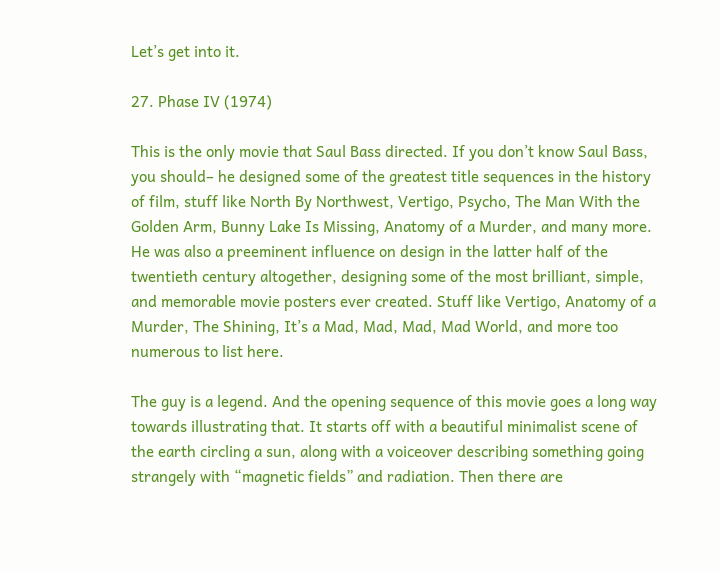Let’s get into it.

27. Phase IV (1974)

This is the only movie that Saul Bass directed. If you don’t know Saul Bass, you should– he designed some of the greatest title sequences in the history of film, stuff like North By Northwest, Vertigo, Psycho, The Man With the Golden Arm, Bunny Lake Is Missing, Anatomy of a Murder, and many more. He was also a preeminent influence on design in the latter half of the twentieth century altogether, designing some of the most brilliant, simple, and memorable movie posters ever created. Stuff like Vertigo, Anatomy of a Murder, The Shining, It’s a Mad, Mad, Mad, Mad World, and more too numerous to list here.

The guy is a legend. And the opening sequence of this movie goes a long way towards illustrating that. It starts off with a beautiful minimalist scene of the earth circling a sun, along with a voiceover describing something going strangely with “magnetic fields” and radiation. Then there are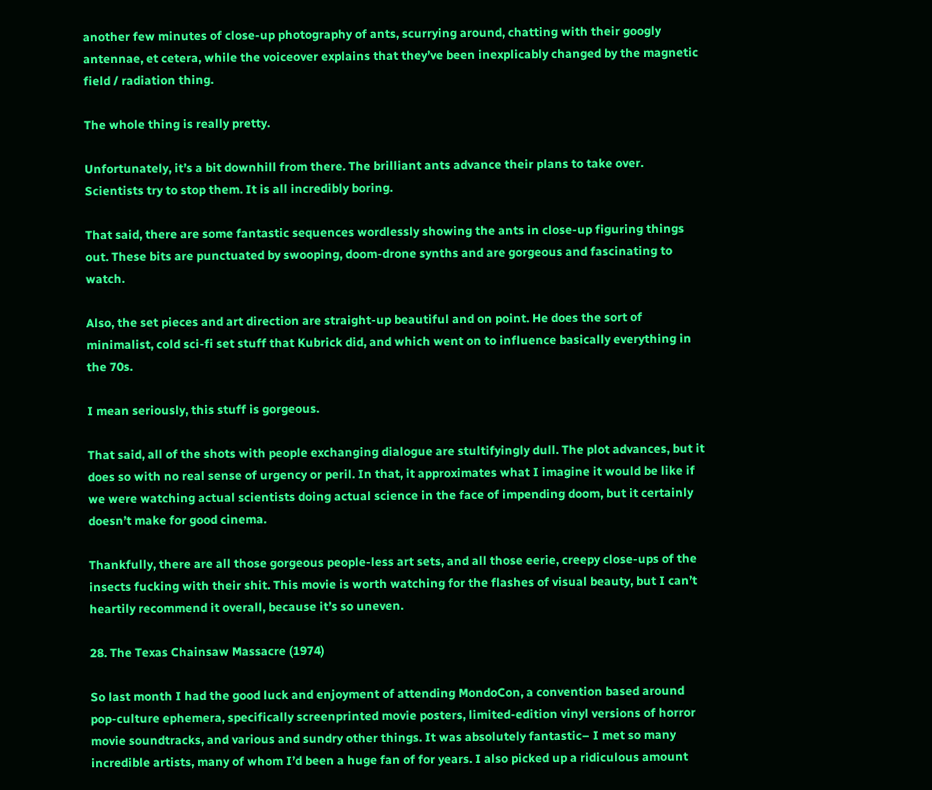another few minutes of close-up photography of ants, scurrying around, chatting with their googly antennae, et cetera, while the voiceover explains that they’ve been inexplicably changed by the magnetic field / radiation thing.

The whole thing is really pretty.

Unfortunately, it’s a bit downhill from there. The brilliant ants advance their plans to take over. Scientists try to stop them. It is all incredibly boring.

That said, there are some fantastic sequences wordlessly showing the ants in close-up figuring things out. These bits are punctuated by swooping, doom-drone synths and are gorgeous and fascinating to watch.

Also, the set pieces and art direction are straight-up beautiful and on point. He does the sort of minimalist, cold sci-fi set stuff that Kubrick did, and which went on to influence basically everything in the 70s.

I mean seriously, this stuff is gorgeous.

That said, all of the shots with people exchanging dialogue are stultifyingly dull. The plot advances, but it does so with no real sense of urgency or peril. In that, it approximates what I imagine it would be like if we were watching actual scientists doing actual science in the face of impending doom, but it certainly doesn’t make for good cinema.

Thankfully, there are all those gorgeous people-less art sets, and all those eerie, creepy close-ups of the insects fucking with their shit. This movie is worth watching for the flashes of visual beauty, but I can’t heartily recommend it overall, because it’s so uneven.

28. The Texas Chainsaw Massacre (1974)

So last month I had the good luck and enjoyment of attending MondoCon, a convention based around pop-culture ephemera, specifically screenprinted movie posters, limited-edition vinyl versions of horror movie soundtracks, and various and sundry other things. It was absolutely fantastic– I met so many incredible artists, many of whom I’d been a huge fan of for years. I also picked up a ridiculous amount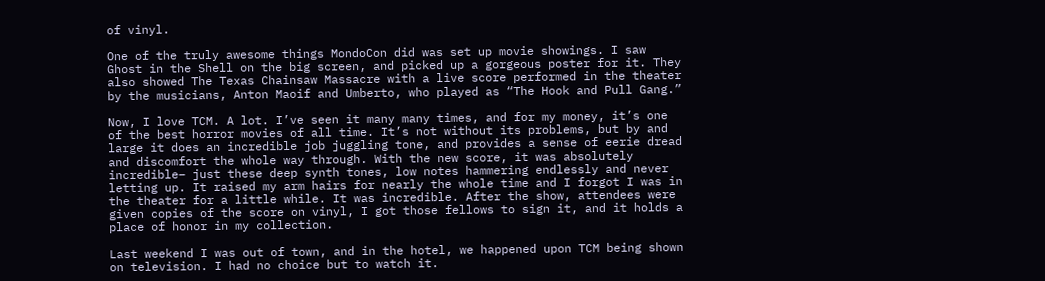of vinyl.

One of the truly awesome things MondoCon did was set up movie showings. I saw Ghost in the Shell on the big screen, and picked up a gorgeous poster for it. They also showed The Texas Chainsaw Massacre with a live score performed in the theater by the musicians, Anton Maoif and Umberto, who played as “The Hook and Pull Gang.”

Now, I love TCM. A lot. I’ve seen it many many times, and for my money, it’s one of the best horror movies of all time. It’s not without its problems, but by and large it does an incredible job juggling tone, and provides a sense of eerie dread and discomfort the whole way through. With the new score, it was absolutely incredible– just these deep synth tones, low notes hammering endlessly and never letting up. It raised my arm hairs for nearly the whole time and I forgot I was in the theater for a little while. It was incredible. After the show, attendees were given copies of the score on vinyl, I got those fellows to sign it, and it holds a place of honor in my collection.

Last weekend I was out of town, and in the hotel, we happened upon TCM being shown on television. I had no choice but to watch it.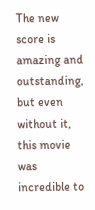The new score is amazing and outstanding, but even without it, this movie was incredible to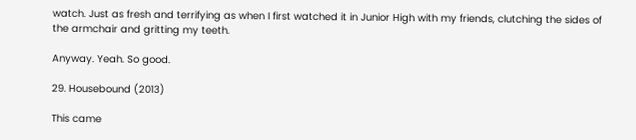watch. Just as fresh and terrifying as when I first watched it in Junior High with my friends, clutching the sides of the armchair and gritting my teeth.

Anyway. Yeah. So good.

29. Housebound (2013)

This came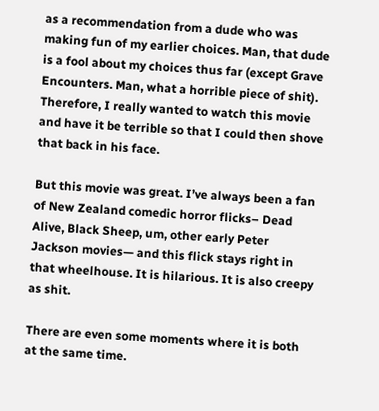as a recommendation from a dude who was making fun of my earlier choices. Man, that dude is a fool about my choices thus far (except Grave Encounters. Man, what a horrible piece of shit). Therefore, I really wanted to watch this movie and have it be terrible so that I could then shove that back in his face.

But this movie was great. I’ve always been a fan of New Zealand comedic horror flicks– Dead Alive, Black Sheep, um, other early Peter Jackson movies— and this flick stays right in that wheelhouse. It is hilarious. It is also creepy as shit.

There are even some moments where it is both at the same time.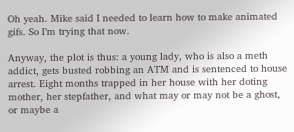Oh yeah. Mike said I needed to learn how to make animated gifs. So I’m trying that now.

Anyway, the plot is thus: a young lady, who is also a meth addict, gets busted robbing an ATM and is sentenced to house arrest. Eight months trapped in her house with her doting mother, her stepfather, and what may or may not be a ghost, or maybe a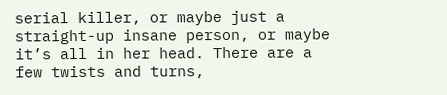serial killer, or maybe just a straight-up insane person, or maybe it’s all in her head. There are a few twists and turns,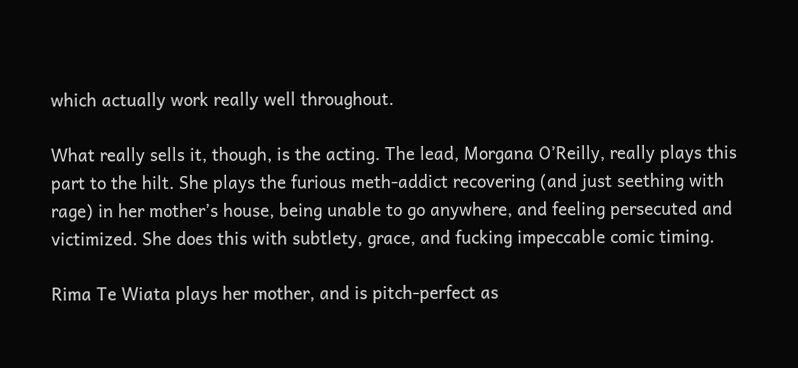which actually work really well throughout.

What really sells it, though, is the acting. The lead, Morgana O’Reilly, really plays this part to the hilt. She plays the furious meth-addict recovering (and just seething with rage) in her mother’s house, being unable to go anywhere, and feeling persecuted and victimized. She does this with subtlety, grace, and fucking impeccable comic timing.

Rima Te Wiata plays her mother, and is pitch-perfect as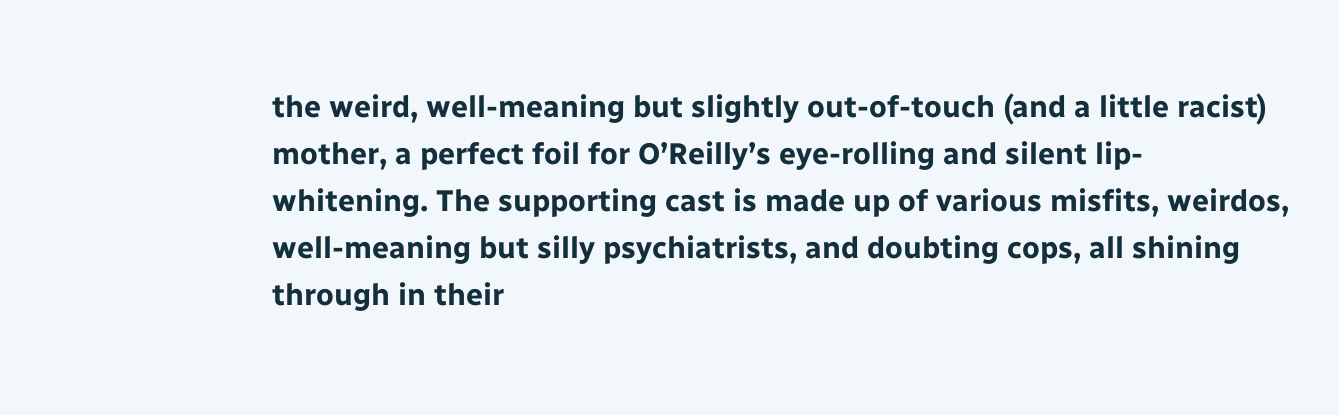the weird, well-meaning but slightly out-of-touch (and a little racist) mother, a perfect foil for O’Reilly’s eye-rolling and silent lip-whitening. The supporting cast is made up of various misfits, weirdos, well-meaning but silly psychiatrists, and doubting cops, all shining through in their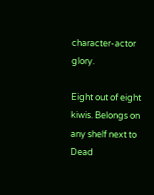character-actor glory.

Eight out of eight kiwis. Belongs on any shelf next to Dead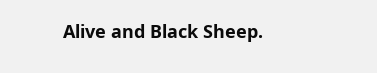Alive and Black Sheep.